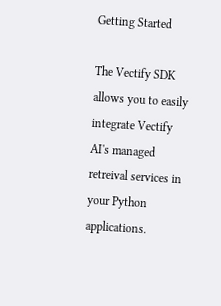Getting Started

The Vectify SDK allows you to easily integrate Vectify AI's managed retreival services in your Python applications.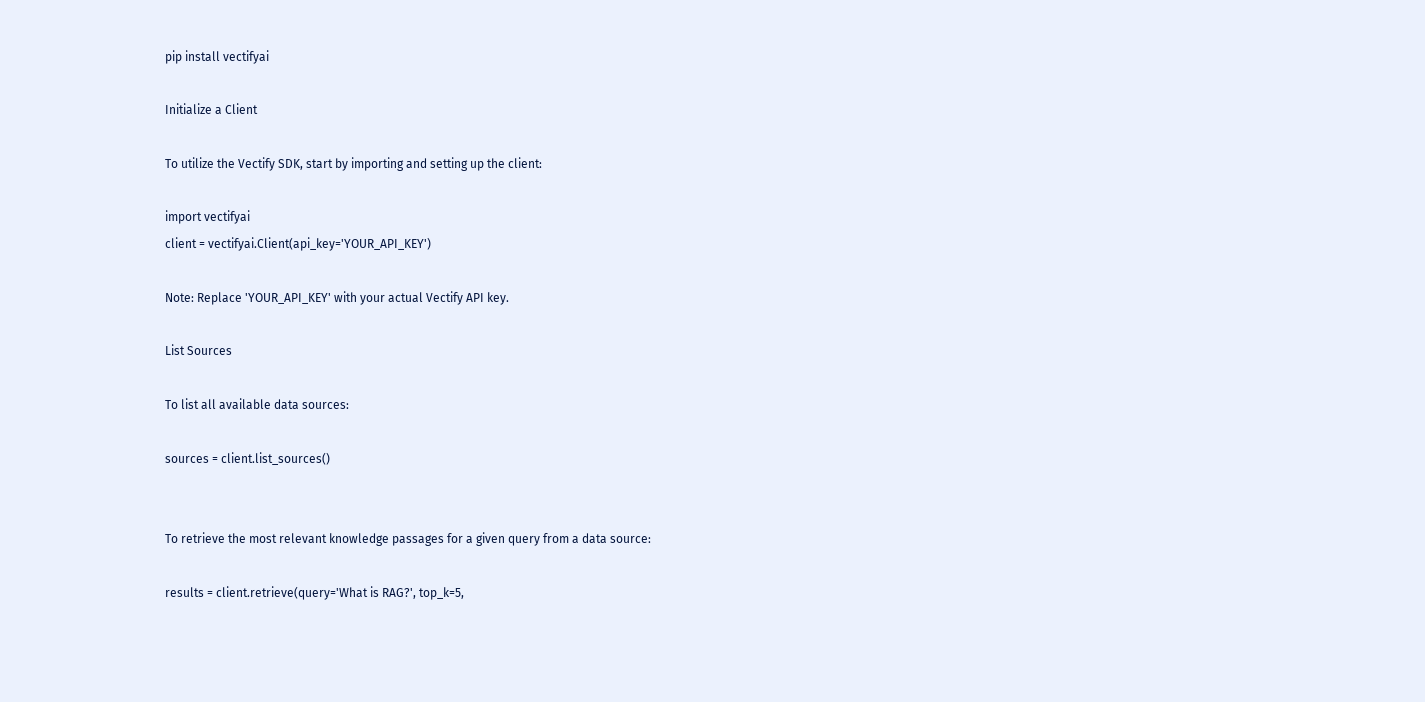pip install vectifyai

Initialize a Client

To utilize the Vectify SDK, start by importing and setting up the client:

import vectifyai
client = vectifyai.Client(api_key='YOUR_API_KEY')

Note: Replace 'YOUR_API_KEY' with your actual Vectify API key.

List Sources

To list all available data sources:

sources = client.list_sources()


To retrieve the most relevant knowledge passages for a given query from a data source:

results = client.retrieve(query='What is RAG?', top_k=5,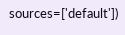sources=['default'])